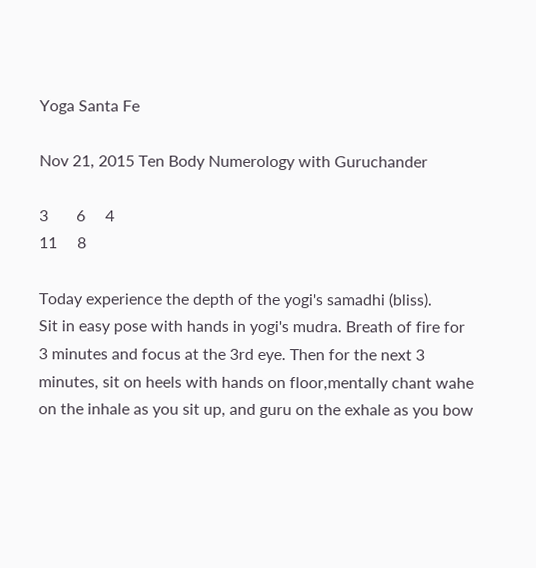Yoga Santa Fe

Nov 21, 2015 Ten Body Numerology with Guruchander

3       6     4
11     8

Today experience the depth of the yogi's samadhi (bliss).
Sit in easy pose with hands in yogi's mudra. Breath of fire for 3 minutes and focus at the 3rd eye. Then for the next 3 minutes, sit on heels with hands on floor,mentally chant wahe on the inhale as you sit up, and guru on the exhale as you bow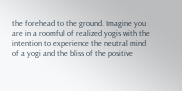the forehead to the ground. Imagine you are in a roomful of realized yogis with the intention to experience the neutral mind of a yogi and the bliss of the positive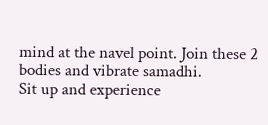mind at the navel point. Join these 2 bodies and vibrate samadhi.
Sit up and experience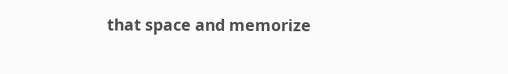that space and memorize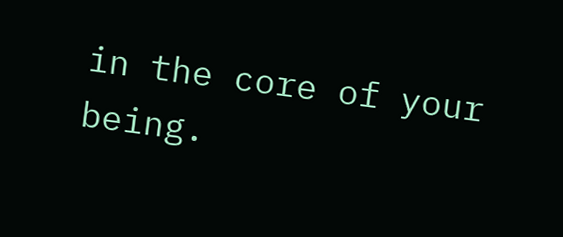in the core of your being.